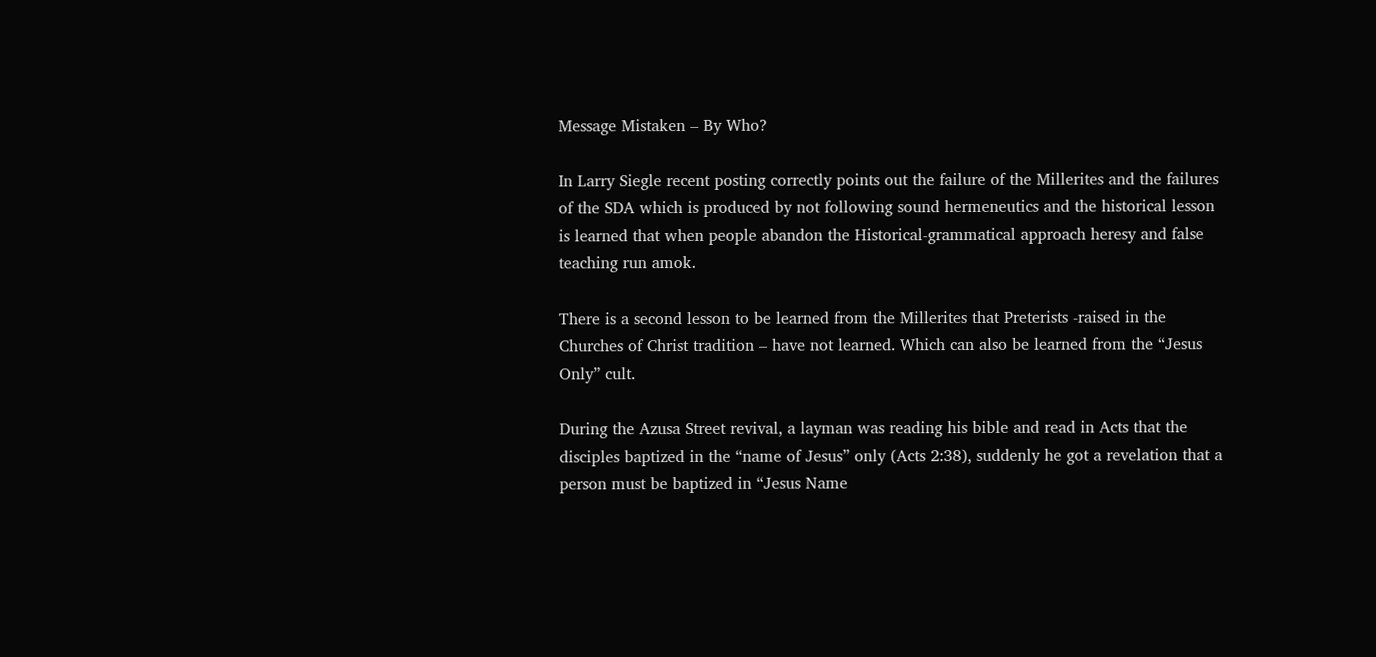Message Mistaken – By Who?

In Larry Siegle recent posting correctly points out the failure of the Millerites and the failures of the SDA which is produced by not following sound hermeneutics and the historical lesson is learned that when people abandon the Historical-grammatical approach heresy and false teaching run amok.

There is a second lesson to be learned from the Millerites that Preterists -raised in the Churches of Christ tradition – have not learned. Which can also be learned from the “Jesus Only” cult.

During the Azusa Street revival, a layman was reading his bible and read in Acts that the disciples baptized in the “name of Jesus” only (Acts 2:38), suddenly he got a revelation that a person must be baptized in “Jesus Name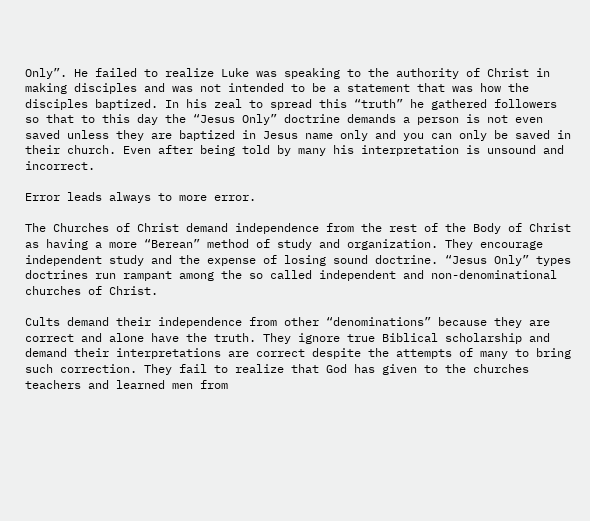Only”. He failed to realize Luke was speaking to the authority of Christ in making disciples and was not intended to be a statement that was how the disciples baptized. In his zeal to spread this “truth” he gathered followers so that to this day the “Jesus Only” doctrine demands a person is not even saved unless they are baptized in Jesus name only and you can only be saved in their church. Even after being told by many his interpretation is unsound and incorrect.

Error leads always to more error.

The Churches of Christ demand independence from the rest of the Body of Christ as having a more “Berean” method of study and organization. They encourage independent study and the expense of losing sound doctrine. “Jesus Only” types doctrines run rampant among the so called independent and non-denominational churches of Christ.

Cults demand their independence from other “denominations” because they are correct and alone have the truth. They ignore true Biblical scholarship and demand their interpretations are correct despite the attempts of many to bring such correction. They fail to realize that God has given to the churches teachers and learned men from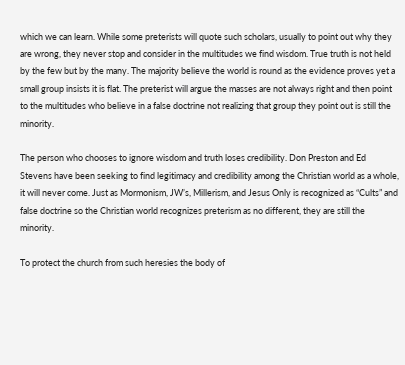which we can learn. While some preterists will quote such scholars, usually to point out why they are wrong, they never stop and consider in the multitudes we find wisdom. True truth is not held by the few but by the many. The majority believe the world is round as the evidence proves yet a small group insists it is flat. The preterist will argue the masses are not always right and then point to the multitudes who believe in a false doctrine not realizing that group they point out is still the minority.

The person who chooses to ignore wisdom and truth loses credibility. Don Preston and Ed Stevens have been seeking to find legitimacy and credibility among the Christian world as a whole, it will never come. Just as Mormonism, JW’s, Millerism, and Jesus Only is recognized as “Cults” and false doctrine so the Christian world recognizes preterism as no different, they are still the minority.

To protect the church from such heresies the body of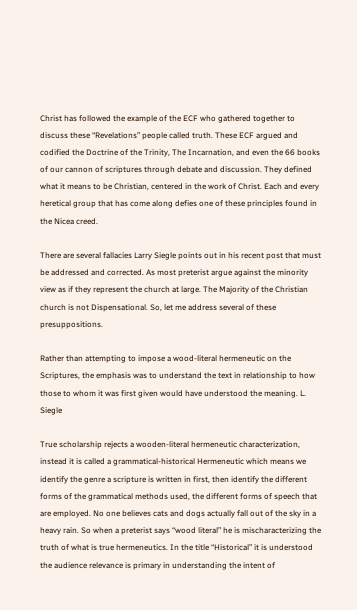Christ has followed the example of the ECF who gathered together to discuss these “Revelations” people called truth. These ECF argued and codified the Doctrine of the Trinity, The Incarnation, and even the 66 books of our cannon of scriptures through debate and discussion. They defined what it means to be Christian, centered in the work of Christ. Each and every heretical group that has come along defies one of these principles found in the Nicea creed.

There are several fallacies Larry Siegle points out in his recent post that must be addressed and corrected. As most preterist argue against the minority view as if they represent the church at large. The Majority of the Christian church is not Dispensational. So, let me address several of these presuppositions.

Rather than attempting to impose a wood-literal hermeneutic on the Scriptures, the emphasis was to understand the text in relationship to how those to whom it was first given would have understood the meaning. L. Siegle

True scholarship rejects a wooden-literal hermeneutic characterization, instead it is called a grammatical-historical Hermeneutic which means we identify the genre a scripture is written in first, then identify the different forms of the grammatical methods used, the different forms of speech that are employed. No one believes cats and dogs actually fall out of the sky in a heavy rain. So when a preterist says “wood literal” he is mischaracterizing the truth of what is true hermeneutics. In the title “Historical” it is understood the audience relevance is primary in understanding the intent of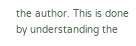the author. This is done by understanding the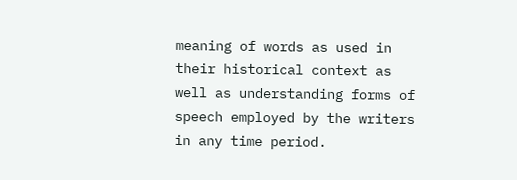meaning of words as used in their historical context as well as understanding forms of speech employed by the writers in any time period.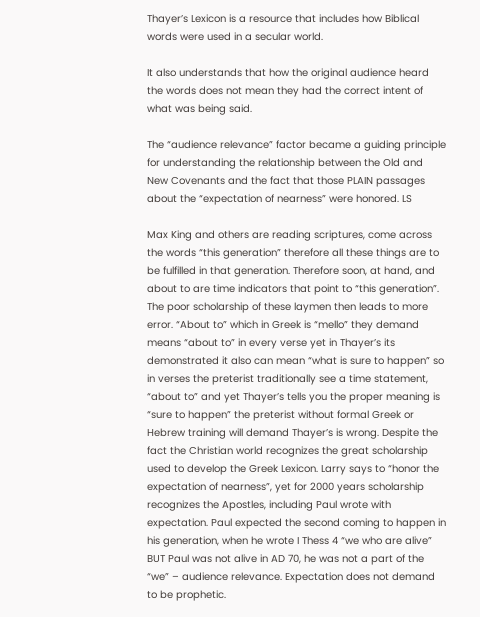Thayer’s Lexicon is a resource that includes how Biblical words were used in a secular world.

It also understands that how the original audience heard the words does not mean they had the correct intent of what was being said.

The “audience relevance” factor became a guiding principle for understanding the relationship between the Old and New Covenants and the fact that those PLAIN passages about the “expectation of nearness” were honored. LS

Max King and others are reading scriptures, come across the words “this generation” therefore all these things are to be fulfilled in that generation. Therefore soon, at hand, and about to are time indicators that point to “this generation”.  The poor scholarship of these laymen then leads to more error. “About to” which in Greek is “mello” they demand means “about to” in every verse yet in Thayer’s its demonstrated it also can mean “what is sure to happen” so in verses the preterist traditionally see a time statement, “about to” and yet Thayer’s tells you the proper meaning is “sure to happen” the preterist without formal Greek or Hebrew training will demand Thayer’s is wrong. Despite the fact the Christian world recognizes the great scholarship used to develop the Greek Lexicon. Larry says to “honor the expectation of nearness”, yet for 2000 years scholarship recognizes the Apostles, including Paul wrote with expectation. Paul expected the second coming to happen in his generation, when he wrote I Thess 4 “we who are alive” BUT Paul was not alive in AD 70, he was not a part of the “we” – audience relevance. Expectation does not demand to be prophetic.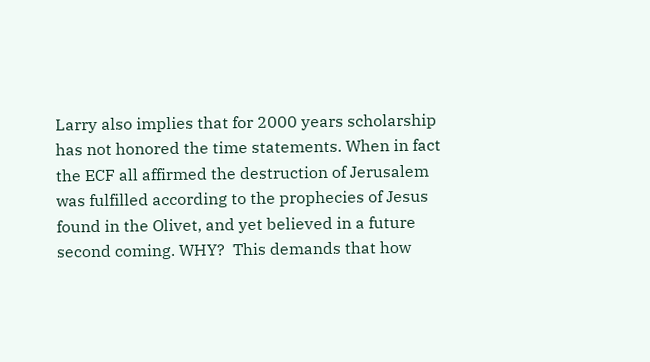Larry also implies that for 2000 years scholarship has not honored the time statements. When in fact the ECF all affirmed the destruction of Jerusalem was fulfilled according to the prophecies of Jesus found in the Olivet, and yet believed in a future second coming. WHY?  This demands that how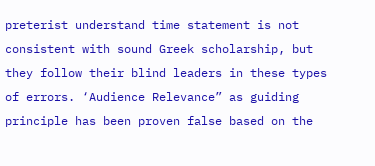preterist understand time statement is not consistent with sound Greek scholarship, but they follow their blind leaders in these types of errors. ‘Audience Relevance” as guiding principle has been proven false based on the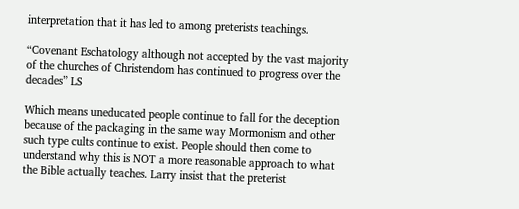interpretation that it has led to among preterists teachings.

“Covenant Eschatology although not accepted by the vast majority of the churches of Christendom has continued to progress over the decades” LS

Which means uneducated people continue to fall for the deception because of the packaging in the same way Mormonism and other such type cults continue to exist. People should then come to understand why this is NOT a more reasonable approach to what the Bible actually teaches. Larry insist that the preterist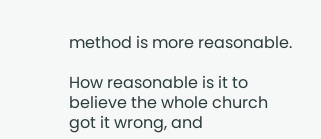method is more reasonable.

How reasonable is it to believe the whole church got it wrong, and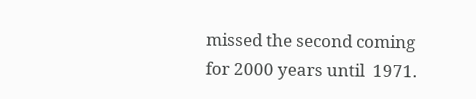missed the second coming for 2000 years until  1971.